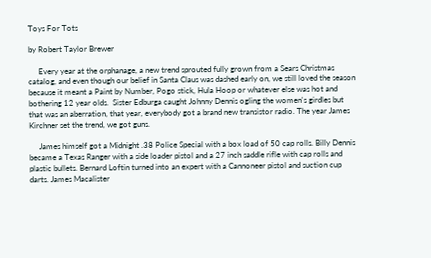Toys For Tots

by Robert Taylor Brewer

     Every year at the orphanage, a new trend sprouted fully grown from a Sears Christmas catalog, and even though our belief in Santa Claus was dashed early on, we still loved the season because it meant a Paint by Number, Pogo stick, Hula Hoop or whatever else was hot and bothering 12 year olds.  Sister Edburga caught Johnny Dennis ogling the women's girdles but that was an aberration, that year, everybody got a brand new transistor radio. The year James Kirchner set the trend, we got guns.

     James himself got a Midnight .38 Police Special with a box load of 50 cap rolls. Billy Dennis became a Texas Ranger with a side loader pistol and a 27 inch saddle rifle with cap rolls and plastic bullets. Bernard Loftin turned into an expert with a Cannoneer pistol and suction cup darts. James Macalister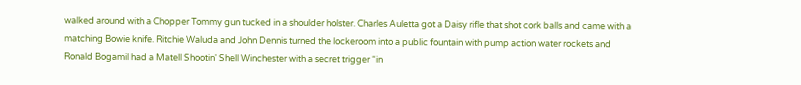walked around with a Chopper Tommy gun tucked in a shoulder holster. Charles Auletta got a Daisy rifle that shot cork balls and came with a matching Bowie knife. Ritchie Waluda and John Dennis turned the lockeroom into a public fountain with pump action water rockets and Ronald Bogamil had a Matell Shootin' Shell Winchester with a secret trigger “in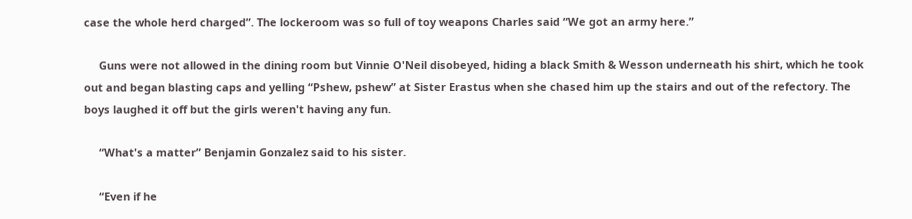case the whole herd charged”. The lockeroom was so full of toy weapons Charles said “We got an army here.”

     Guns were not allowed in the dining room but Vinnie O'Neil disobeyed, hiding a black Smith & Wesson underneath his shirt, which he took out and began blasting caps and yelling “Pshew, pshew” at Sister Erastus when she chased him up the stairs and out of the refectory. The boys laughed it off but the girls weren't having any fun.

     “What's a matter” Benjamin Gonzalez said to his sister.

     “Even if he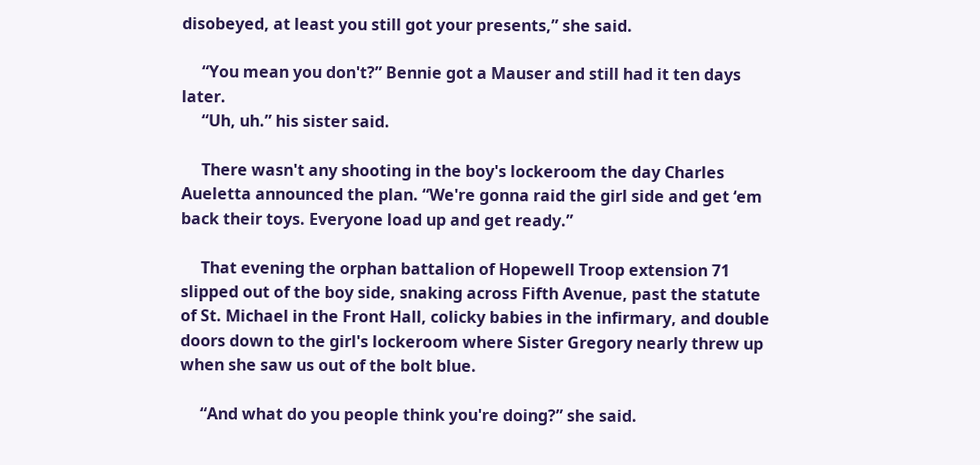disobeyed, at least you still got your presents,” she said.

     “You mean you don't?” Bennie got a Mauser and still had it ten days later.
     “Uh, uh.” his sister said.

     There wasn't any shooting in the boy's lockeroom the day Charles Aueletta announced the plan. “We're gonna raid the girl side and get ‘em back their toys. Everyone load up and get ready.”

     That evening the orphan battalion of Hopewell Troop extension 71 slipped out of the boy side, snaking across Fifth Avenue, past the statute of St. Michael in the Front Hall, colicky babies in the infirmary, and double doors down to the girl's lockeroom where Sister Gregory nearly threw up when she saw us out of the bolt blue.

     “And what do you people think you're doing?” she said.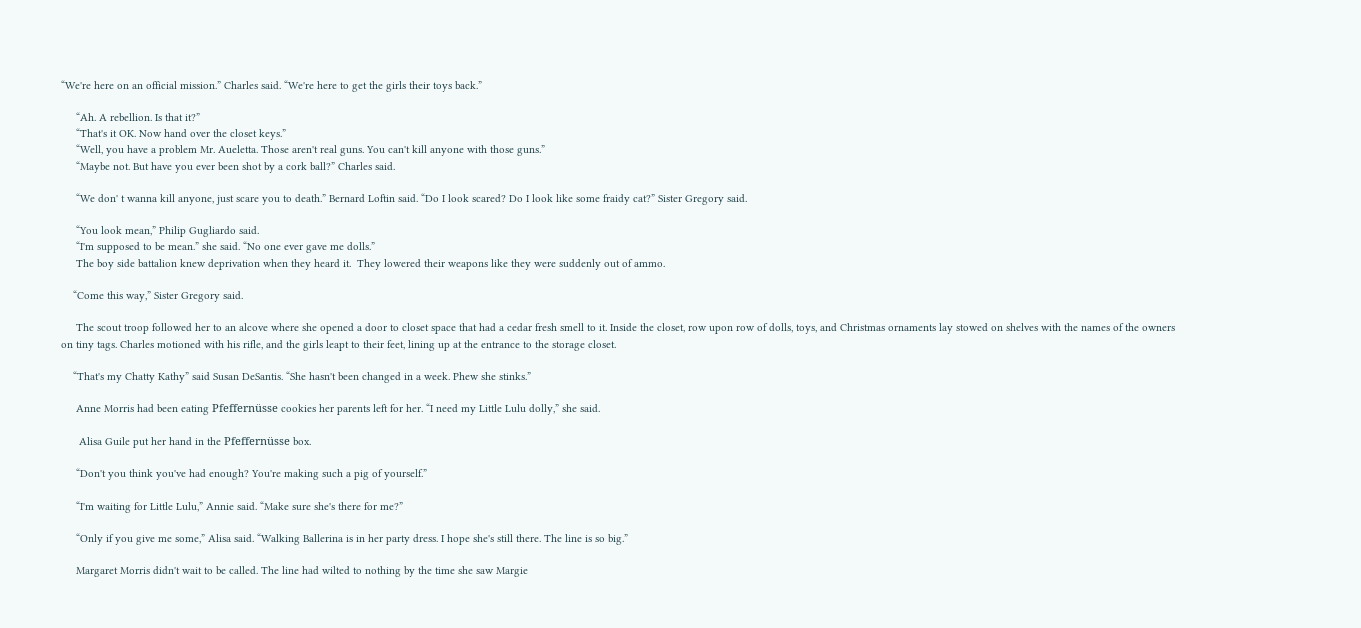“We're here on an official mission.” Charles said. “We're here to get the girls their toys back.”

     “Ah. A rebellion. Is that it?”
     “That's it OK. Now hand over the closet keys.”
     “Well, you have a problem Mr. Aueletta. Those aren't real guns. You can't kill anyone with those guns.”
     “Maybe not. But have you ever been shot by a cork ball?” Charles said.

     “We don' t wanna kill anyone, just scare you to death.” Bernard Loftin said. “Do I look scared? Do I look like some fraidy cat?” Sister Gregory said.

     “You look mean,” Philip Gugliardo said.
     “I'm supposed to be mean.” she said. “No one ever gave me dolls.”
     The boy side battalion knew deprivation when they heard it.  They lowered their weapons like they were suddenly out of ammo.

    “Come this way,” Sister Gregory said.

     The scout troop followed her to an alcove where she opened a door to closet space that had a cedar fresh smell to it. Inside the closet, row upon row of dolls, toys, and Christmas ornaments lay stowed on shelves with the names of the owners on tiny tags. Charles motioned with his rifle, and the girls leapt to their feet, lining up at the entrance to the storage closet.

    “That's my Chatty Kathy” said Susan DeSantis. “She hasn't been changed in a week. Phew she stinks.”

     Anne Morris had been eating Pfeffernüsse cookies her parents left for her. “I need my Little Lulu dolly,” she said.

      Alisa Guile put her hand in the Pfeffernüsse box.

     “Don't you think you've had enough? You're making such a pig of yourself.”

     “I'm waiting for Little Lulu,” Annie said. “Make sure she's there for me?”

     “Only if you give me some,” Alisa said. “Walking Ballerina is in her party dress. I hope she's still there. The line is so big.”

     Margaret Morris didn't wait to be called. The line had wilted to nothing by the time she saw Margie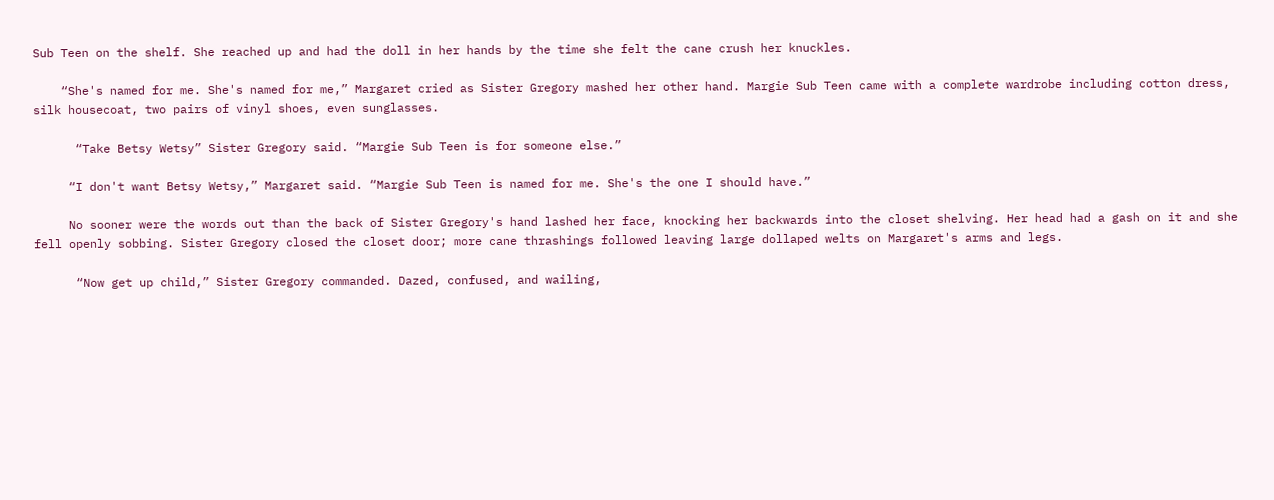Sub Teen on the shelf. She reached up and had the doll in her hands by the time she felt the cane crush her knuckles.

    “She's named for me. She's named for me,” Margaret cried as Sister Gregory mashed her other hand. Margie Sub Teen came with a complete wardrobe including cotton dress, silk housecoat, two pairs of vinyl shoes, even sunglasses.

      “Take Betsy Wetsy” Sister Gregory said. “Margie Sub Teen is for someone else.”

     “I don't want Betsy Wetsy,” Margaret said. “Margie Sub Teen is named for me. She's the one I should have.”

     No sooner were the words out than the back of Sister Gregory's hand lashed her face, knocking her backwards into the closet shelving. Her head had a gash on it and she fell openly sobbing. Sister Gregory closed the closet door; more cane thrashings followed leaving large dollaped welts on Margaret's arms and legs.

      “Now get up child,” Sister Gregory commanded. Dazed, confused, and wailing,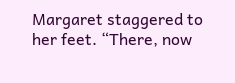Margaret staggered to her feet. “There, now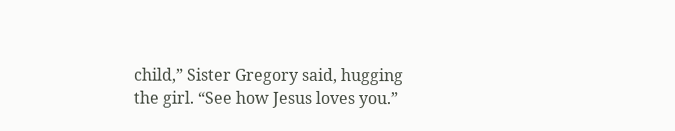child,” Sister Gregory said, hugging the girl. “See how Jesus loves you.”